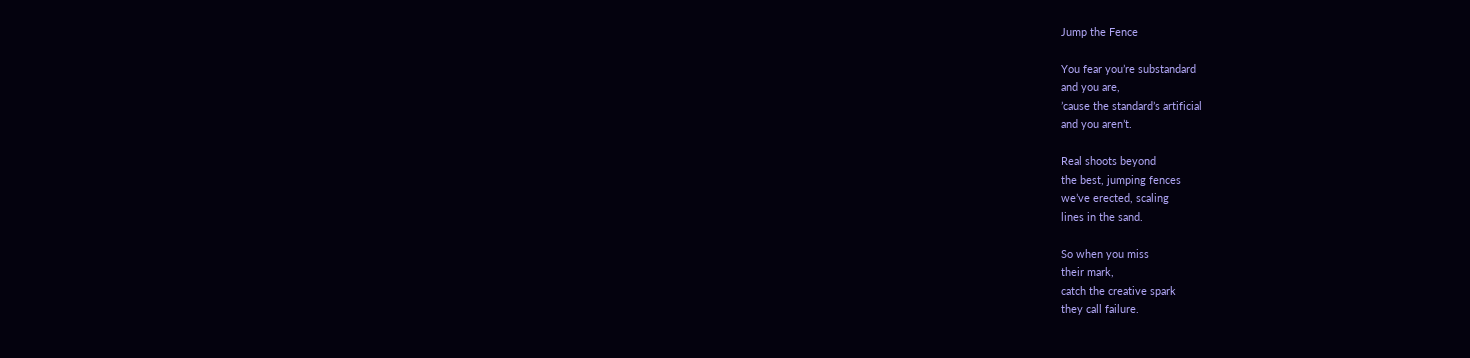Jump the Fence

You fear you’re substandard
and you are,
’cause the standard’s artificial
and you aren’t.

Real shoots beyond
the best, jumping fences
we’ve erected, scaling
lines in the sand.

So when you miss
their mark,
catch the creative spark
they call failure.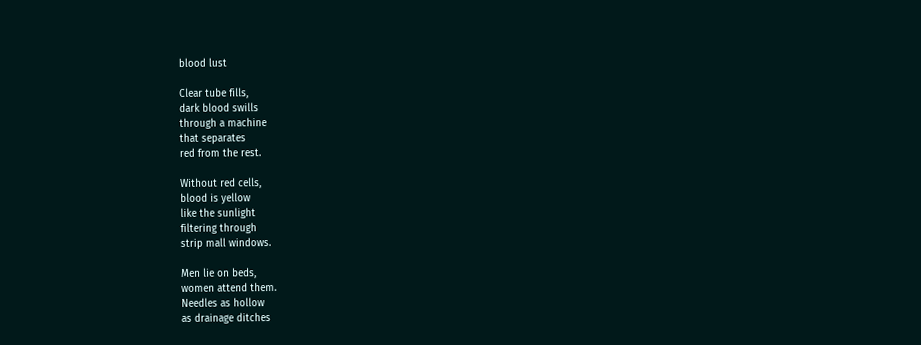blood lust

Clear tube fills,
dark blood swills
through a machine
that separates
red from the rest.

Without red cells,
blood is yellow
like the sunlight
filtering through
strip mall windows.

Men lie on beds,
women attend them.
Needles as hollow
as drainage ditches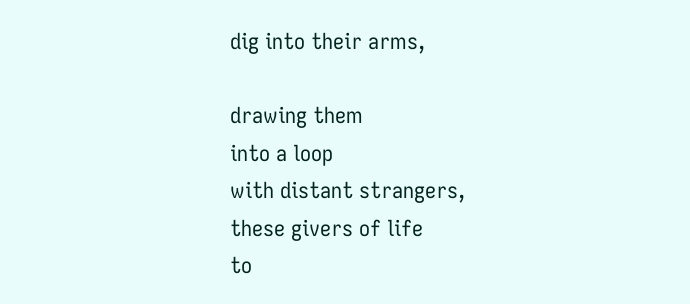dig into their arms,

drawing them
into a loop
with distant strangers,
these givers of life
to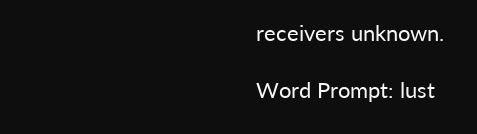receivers unknown.

Word Prompt: lust